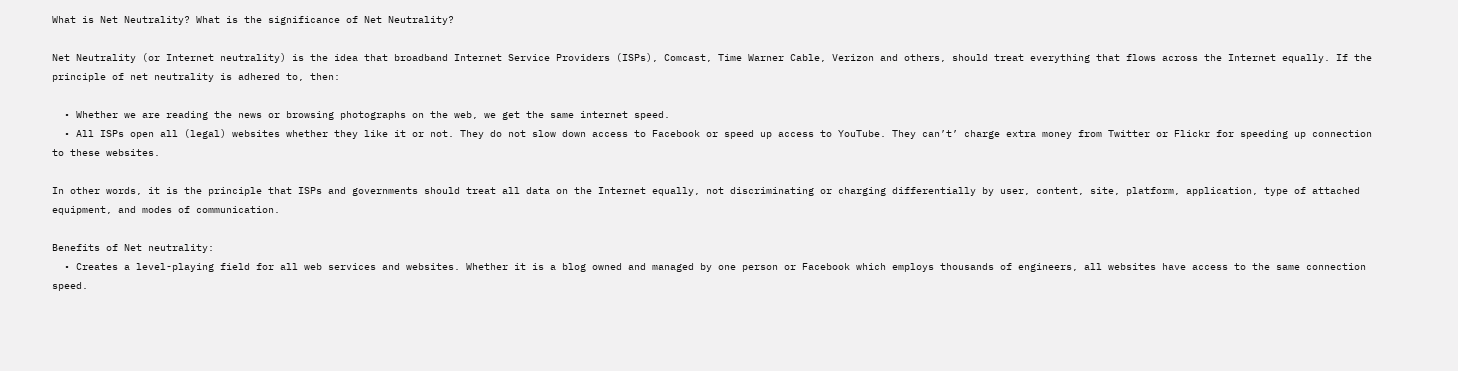What is Net Neutrality? What is the significance of Net Neutrality?

Net Neutrality (or Internet neutrality) is the idea that broadband Internet Service Providers (ISPs), Comcast, Time Warner Cable, Verizon and others, should treat everything that flows across the Internet equally. If the principle of net neutrality is adhered to, then:

  • Whether we are reading the news or browsing photographs on the web, we get the same internet speed.
  • All ISPs open all (legal) websites whether they like it or not. They do not slow down access to Facebook or speed up access to YouTube. They can’t’ charge extra money from Twitter or Flickr for speeding up connection to these websites.

In other words, it is the principle that ISPs and governments should treat all data on the Internet equally, not discriminating or charging differentially by user, content, site, platform, application, type of attached equipment, and modes of communication.

Benefits of Net neutrality:
  • Creates a level-playing field for all web services and websites. Whether it is a blog owned and managed by one person or Facebook which employs thousands of engineers, all websites have access to the same connection speed.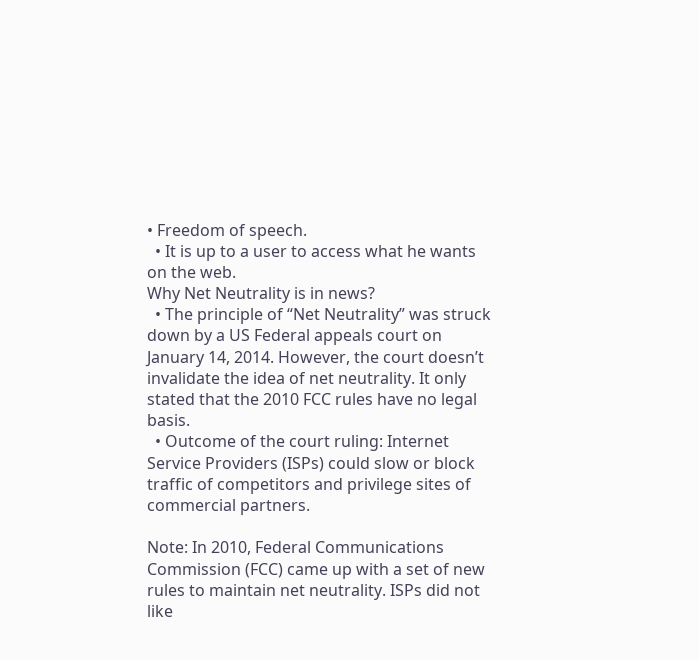• Freedom of speech.
  • It is up to a user to access what he wants on the web.
Why Net Neutrality is in news?
  • The principle of “Net Neutrality” was struck down by a US Federal appeals court on January 14, 2014. However, the court doesn’t invalidate the idea of net neutrality. It only stated that the 2010 FCC rules have no legal basis.
  • Outcome of the court ruling: Internet Service Providers (ISPs) could slow or block traffic of competitors and privilege sites of commercial partners.

Note: In 2010, Federal Communications Commission (FCC) came up with a set of new rules to maintain net neutrality. ISPs did not like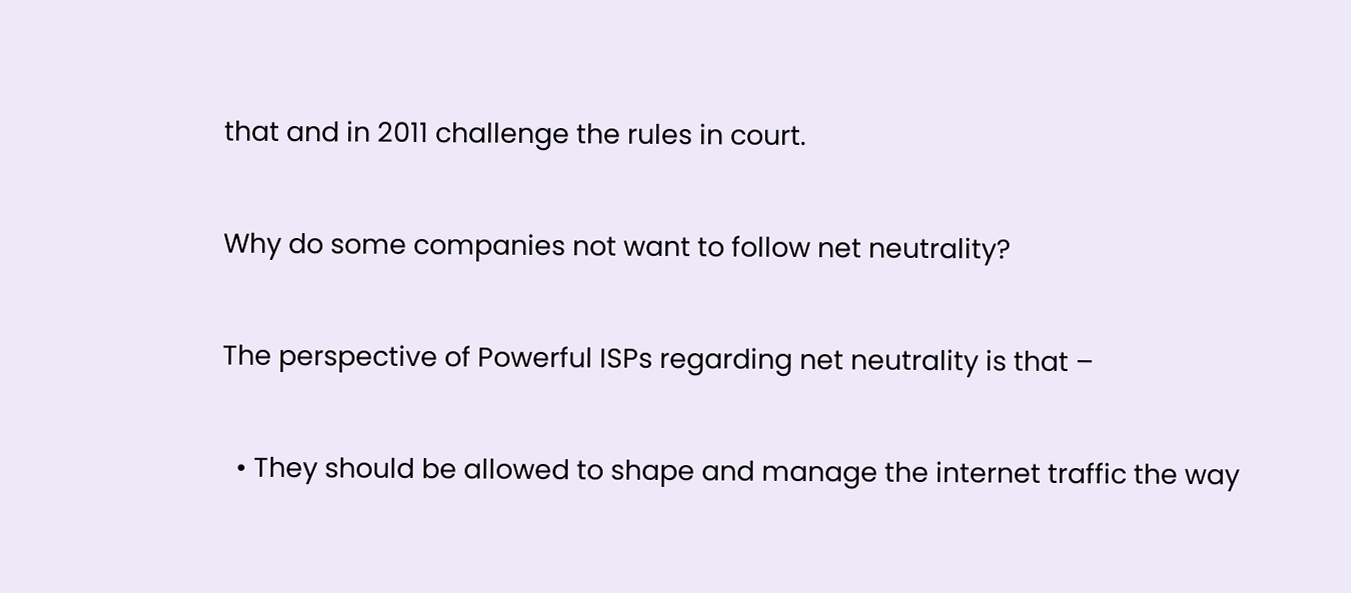that and in 2011 challenge the rules in court.

Why do some companies not want to follow net neutrality?

The perspective of Powerful ISPs regarding net neutrality is that –

  • They should be allowed to shape and manage the internet traffic the way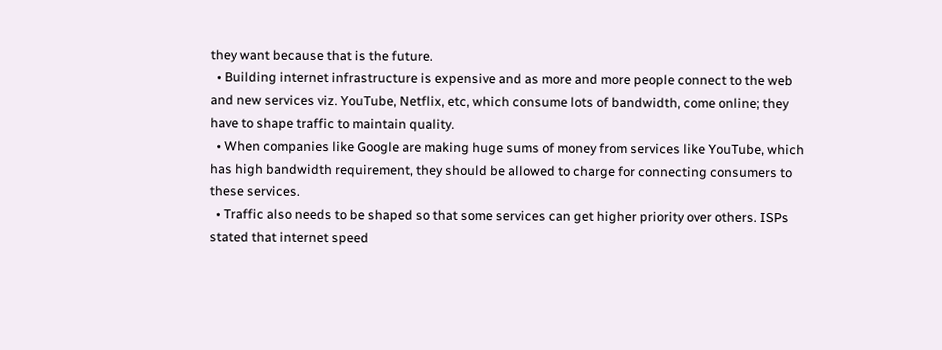they want because that is the future.
  • Building internet infrastructure is expensive and as more and more people connect to the web and new services viz. YouTube, Netflix, etc, which consume lots of bandwidth, come online; they have to shape traffic to maintain quality.
  • When companies like Google are making huge sums of money from services like YouTube, which has high bandwidth requirement, they should be allowed to charge for connecting consumers to these services.
  • Traffic also needs to be shaped so that some services can get higher priority over others. ISPs stated that internet speed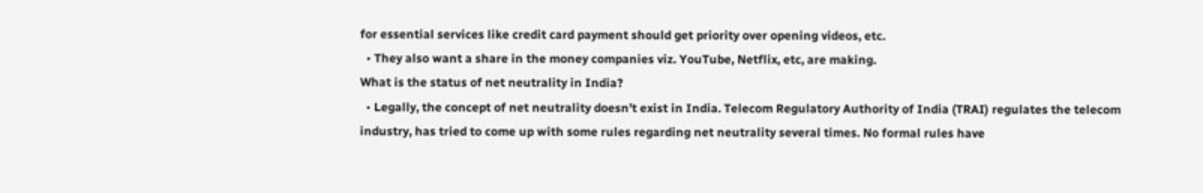for essential services like credit card payment should get priority over opening videos, etc.
  • They also want a share in the money companies viz. YouTube, Netflix, etc, are making.
What is the status of net neutrality in India?
  • Legally, the concept of net neutrality doesn’t exist in India. Telecom Regulatory Authority of India (TRAI) regulates the telecom industry, has tried to come up with some rules regarding net neutrality several times. No formal rules have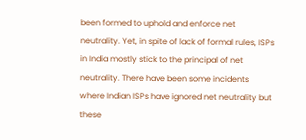been formed to uphold and enforce net neutrality. Yet, in spite of lack of formal rules, ISPs in India mostly stick to the principal of net neutrality. There have been some incidents where Indian ISPs have ignored net neutrality but these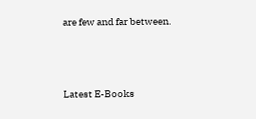are few and far between.



Latest E-Books